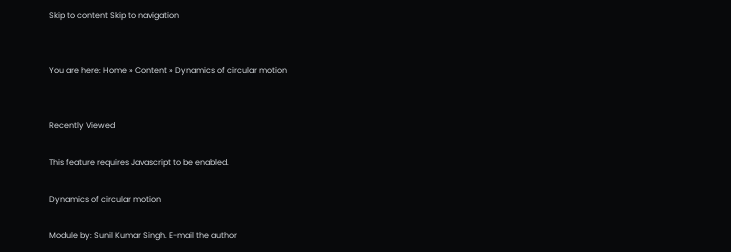Skip to content Skip to navigation


You are here: Home » Content » Dynamics of circular motion


Recently Viewed

This feature requires Javascript to be enabled.

Dynamics of circular motion

Module by: Sunil Kumar Singh. E-mail the author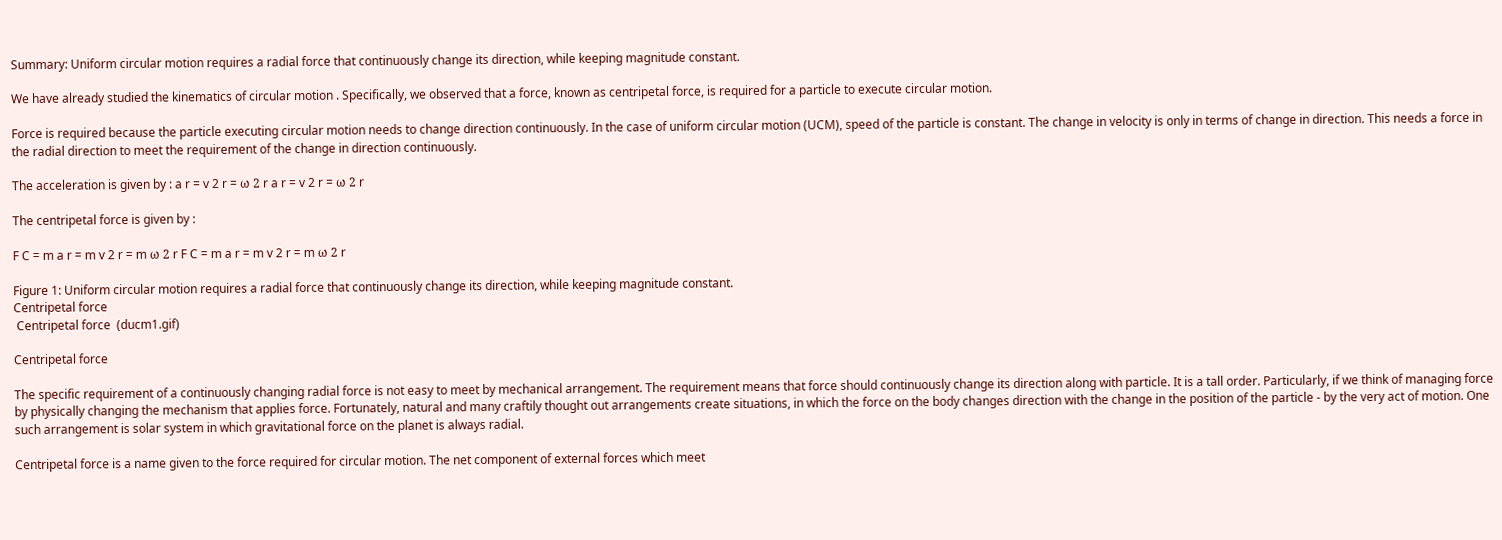Summary: Uniform circular motion requires a radial force that continuously change its direction, while keeping magnitude constant.

We have already studied the kinematics of circular motion . Specifically, we observed that a force, known as centripetal force, is required for a particle to execute circular motion.

Force is required because the particle executing circular motion needs to change direction continuously. In the case of uniform circular motion (UCM), speed of the particle is constant. The change in velocity is only in terms of change in direction. This needs a force in the radial direction to meet the requirement of the change in direction continuously.

The acceleration is given by : a r = v 2 r = ω 2 r a r = v 2 r = ω 2 r

The centripetal force is given by :

F C = m a r = m v 2 r = m ω 2 r F C = m a r = m v 2 r = m ω 2 r

Figure 1: Uniform circular motion requires a radial force that continuously change its direction, while keeping magnitude constant.
Centripetal force
 Centripetal force  (ducm1.gif)

Centripetal force

The specific requirement of a continuously changing radial force is not easy to meet by mechanical arrangement. The requirement means that force should continuously change its direction along with particle. It is a tall order. Particularly, if we think of managing force by physically changing the mechanism that applies force. Fortunately, natural and many craftily thought out arrangements create situations, in which the force on the body changes direction with the change in the position of the particle - by the very act of motion. One such arrangement is solar system in which gravitational force on the planet is always radial.

Centripetal force is a name given to the force required for circular motion. The net component of external forces which meet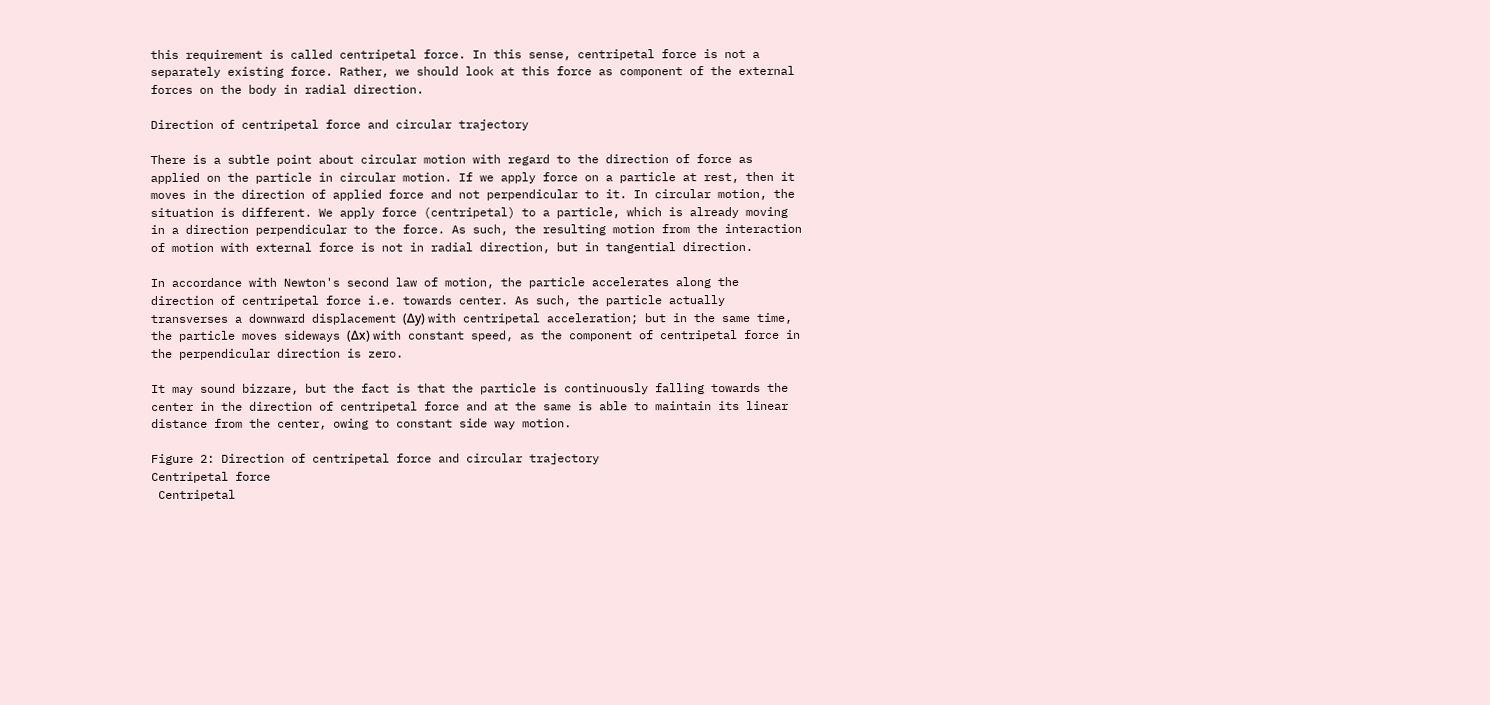this requirement is called centripetal force. In this sense, centripetal force is not a separately existing force. Rather, we should look at this force as component of the external forces on the body in radial direction.

Direction of centripetal force and circular trajectory

There is a subtle point about circular motion with regard to the direction of force as applied on the particle in circular motion. If we apply force on a particle at rest, then it moves in the direction of applied force and not perpendicular to it. In circular motion, the situation is different. We apply force (centripetal) to a particle, which is already moving in a direction perpendicular to the force. As such, the resulting motion from the interaction of motion with external force is not in radial direction, but in tangential direction.

In accordance with Newton's second law of motion, the particle accelerates along the direction of centripetal force i.e. towards center. As such, the particle actually transverses a downward displacement (Δy) with centripetal acceleration; but in the same time, the particle moves sideways (Δx) with constant speed, as the component of centripetal force in the perpendicular direction is zero.

It may sound bizzare, but the fact is that the particle is continuously falling towards the center in the direction of centripetal force and at the same is able to maintain its linear distance from the center, owing to constant side way motion.

Figure 2: Direction of centripetal force and circular trajectory
Centripetal force
 Centripetal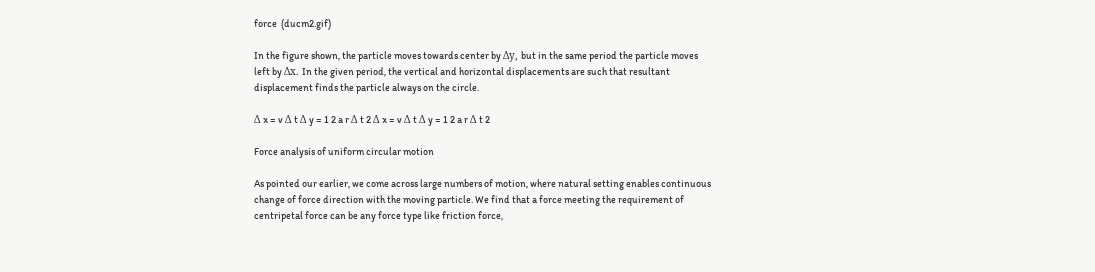force  (ducm2.gif)

In the figure shown, the particle moves towards center by Δy, but in the same period the particle moves left by Δx. In the given period, the vertical and horizontal displacements are such that resultant displacement finds the particle always on the circle.

Δ x = v Δ t Δ y = 1 2 a r Δ t 2 Δ x = v Δ t Δ y = 1 2 a r Δ t 2

Force analysis of uniform circular motion

As pointed our earlier, we come across large numbers of motion, where natural setting enables continuous change of force direction with the moving particle. We find that a force meeting the requirement of centripetal force can be any force type like friction force,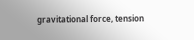gravitational force, tension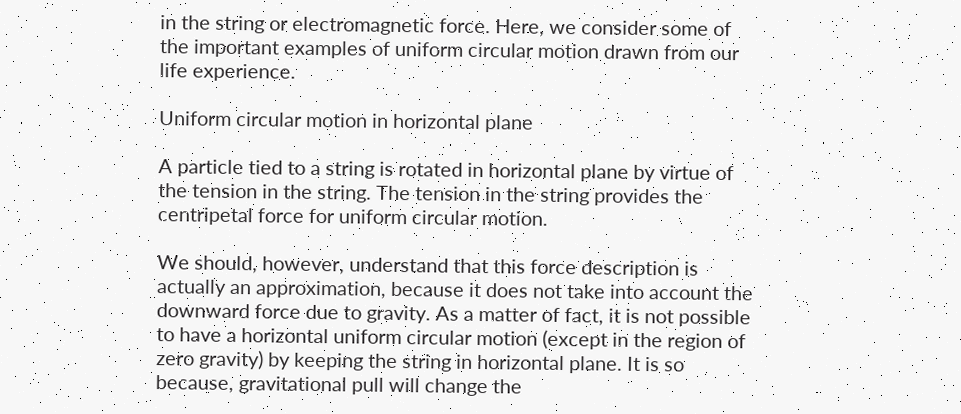in the string or electromagnetic force. Here, we consider some of the important examples of uniform circular motion drawn from our life experience.

Uniform circular motion in horizontal plane

A particle tied to a string is rotated in horizontal plane by virtue of the tension in the string. The tension in the string provides the centripetal force for uniform circular motion.

We should, however, understand that this force description is actually an approximation, because it does not take into account the downward force due to gravity. As a matter of fact, it is not possible to have a horizontal uniform circular motion (except in the region of zero gravity) by keeping the string in horizontal plane. It is so because, gravitational pull will change the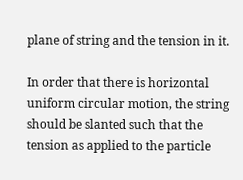plane of string and the tension in it.

In order that there is horizontal uniform circular motion, the string should be slanted such that the tension as applied to the particle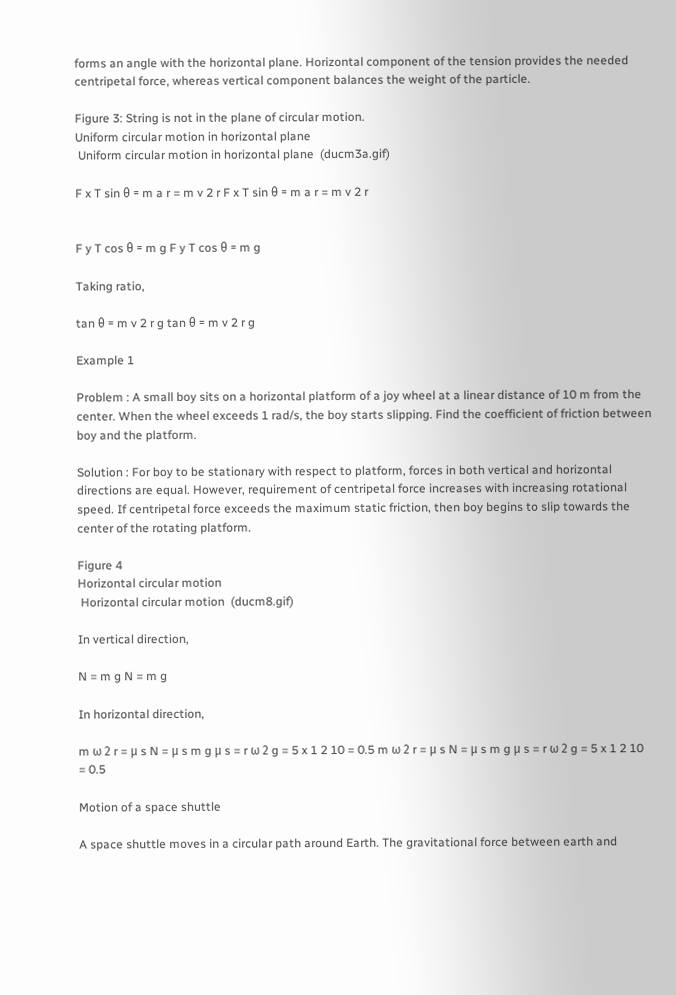forms an angle with the horizontal plane. Horizontal component of the tension provides the needed centripetal force, whereas vertical component balances the weight of the particle.

Figure 3: String is not in the plane of circular motion.
Uniform circular motion in horizontal plane
 Uniform circular motion in horizontal plane  (ducm3a.gif)

F x T sin θ = m a r = m v 2 r F x T sin θ = m a r = m v 2 r


F y T cos θ = m g F y T cos θ = m g

Taking ratio,

tan θ = m v 2 r g tan θ = m v 2 r g

Example 1

Problem : A small boy sits on a horizontal platform of a joy wheel at a linear distance of 10 m from the center. When the wheel exceeds 1 rad/s, the boy starts slipping. Find the coefficient of friction between boy and the platform.

Solution : For boy to be stationary with respect to platform, forces in both vertical and horizontal directions are equal. However, requirement of centripetal force increases with increasing rotational speed. If centripetal force exceeds the maximum static friction, then boy begins to slip towards the center of the rotating platform.

Figure 4
Horizontal circular motion
 Horizontal circular motion  (ducm8.gif)

In vertical direction,

N = m g N = m g

In horizontal direction,

m ω 2 r = μ s N = μ s m g μ s = r ω 2 g = 5 x 1 2 10 = 0.5 m ω 2 r = μ s N = μ s m g μ s = r ω 2 g = 5 x 1 2 10 = 0.5

Motion of a space shuttle

A space shuttle moves in a circular path around Earth. The gravitational force between earth and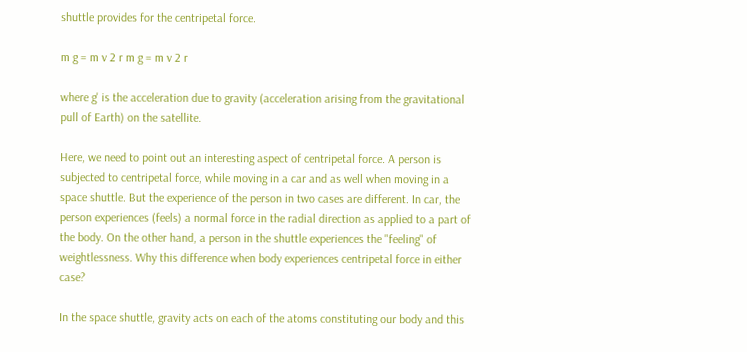shuttle provides for the centripetal force.

m g = m v 2 r m g = m v 2 r

where g' is the acceleration due to gravity (acceleration arising from the gravitational pull of Earth) on the satellite.

Here, we need to point out an interesting aspect of centripetal force. A person is subjected to centripetal force, while moving in a car and as well when moving in a space shuttle. But the experience of the person in two cases are different. In car, the person experiences (feels) a normal force in the radial direction as applied to a part of the body. On the other hand, a person in the shuttle experiences the "feeling" of weightlessness. Why this difference when body experiences centripetal force in either case?

In the space shuttle, gravity acts on each of the atoms constituting our body and this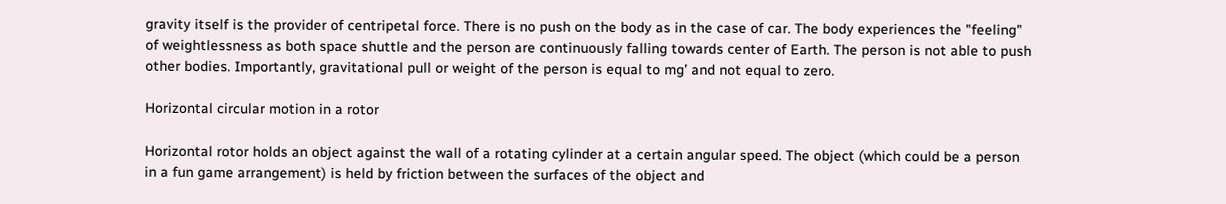gravity itself is the provider of centripetal force. There is no push on the body as in the case of car. The body experiences the "feeling" of weightlessness as both space shuttle and the person are continuously falling towards center of Earth. The person is not able to push other bodies. Importantly, gravitational pull or weight of the person is equal to mg’ and not equal to zero.

Horizontal circular motion in a rotor

Horizontal rotor holds an object against the wall of a rotating cylinder at a certain angular speed. The object (which could be a person in a fun game arrangement) is held by friction between the surfaces of the object and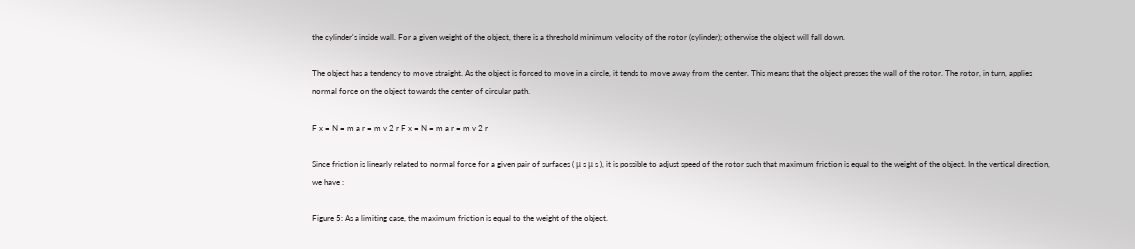the cylinder's inside wall. For a given weight of the object, there is a threshold minimum velocity of the rotor (cylinder); otherwise the object will fall down.

The object has a tendency to move straight. As the object is forced to move in a circle, it tends to move away from the center. This means that the object presses the wall of the rotor. The rotor, in turn, applies normal force on the object towards the center of circular path.

F x = N = m a r = m v 2 r F x = N = m a r = m v 2 r

Since friction is linearly related to normal force for a given pair of surfaces ( μ s μ s ), it is possible to adjust speed of the rotor such that maximum friction is equal to the weight of the object. In the vertical direction, we have :

Figure 5: As a limiting case, the maximum friction is equal to the weight of the object.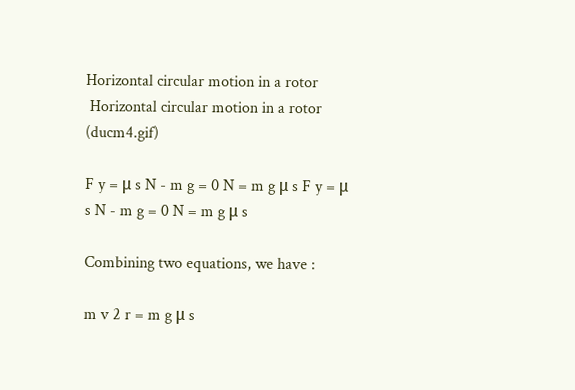Horizontal circular motion in a rotor
 Horizontal circular motion in a rotor  (ducm4.gif)

F y = μ s N - m g = 0 N = m g μ s F y = μ s N - m g = 0 N = m g μ s

Combining two equations, we have :

m v 2 r = m g μ s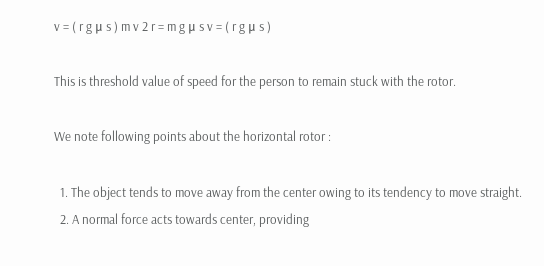v = ( r g μ s ) m v 2 r = m g μ s v = ( r g μ s )

This is threshold value of speed for the person to remain stuck with the rotor.

We note following points about the horizontal rotor :

  1. The object tends to move away from the center owing to its tendency to move straight.
  2. A normal force acts towards center, providing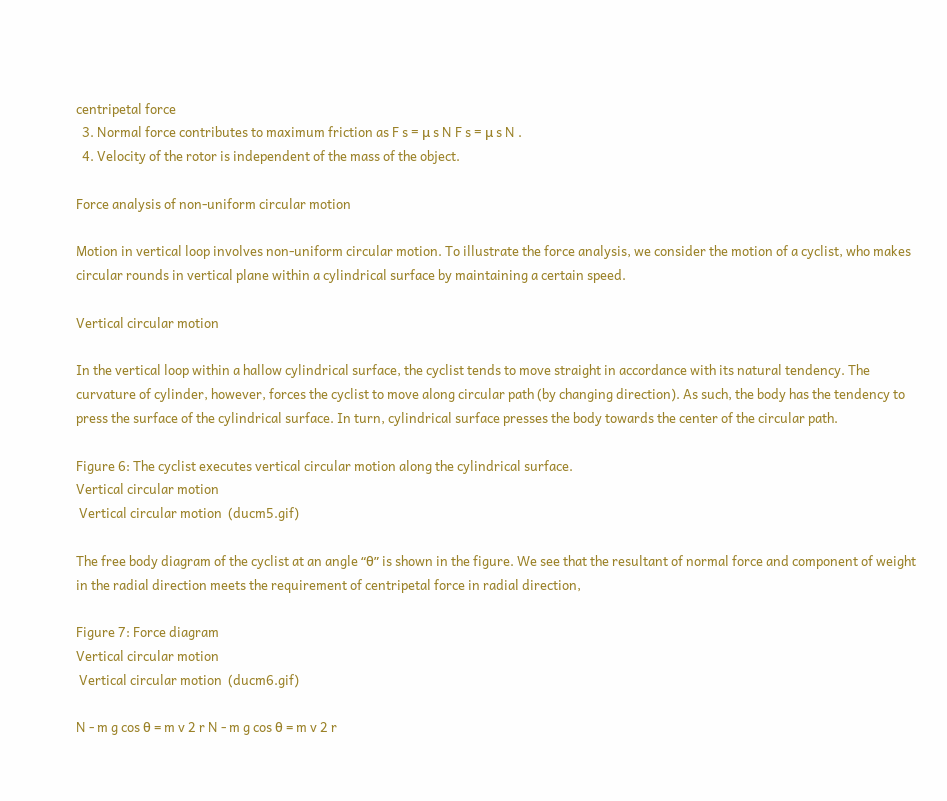centripetal force
  3. Normal force contributes to maximum friction as F s = μ s N F s = μ s N .
  4. Velocity of the rotor is independent of the mass of the object.

Force analysis of non-uniform circular motion

Motion in vertical loop involves non-uniform circular motion. To illustrate the force analysis, we consider the motion of a cyclist, who makes circular rounds in vertical plane within a cylindrical surface by maintaining a certain speed.

Vertical circular motion

In the vertical loop within a hallow cylindrical surface, the cyclist tends to move straight in accordance with its natural tendency. The curvature of cylinder, however, forces the cyclist to move along circular path (by changing direction). As such, the body has the tendency to press the surface of the cylindrical surface. In turn, cylindrical surface presses the body towards the center of the circular path.

Figure 6: The cyclist executes vertical circular motion along the cylindrical surface.
Vertical circular motion
 Vertical circular motion  (ducm5.gif)

The free body diagram of the cyclist at an angle “θ” is shown in the figure. We see that the resultant of normal force and component of weight in the radial direction meets the requirement of centripetal force in radial direction,

Figure 7: Force diagram
Vertical circular motion
 Vertical circular motion  (ducm6.gif)

N - m g cos θ = m v 2 r N - m g cos θ = m v 2 r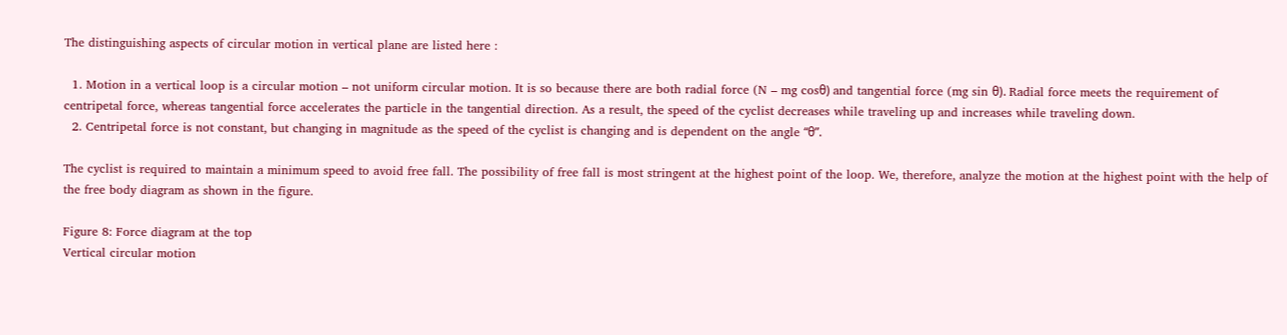The distinguishing aspects of circular motion in vertical plane are listed here :

  1. Motion in a vertical loop is a circular motion – not uniform circular motion. It is so because there are both radial force (N – mg cosθ) and tangential force (mg sin θ). Radial force meets the requirement of centripetal force, whereas tangential force accelerates the particle in the tangential direction. As a result, the speed of the cyclist decreases while traveling up and increases while traveling down.
  2. Centripetal force is not constant, but changing in magnitude as the speed of the cyclist is changing and is dependent on the angle “θ”.

The cyclist is required to maintain a minimum speed to avoid free fall. The possibility of free fall is most stringent at the highest point of the loop. We, therefore, analyze the motion at the highest point with the help of the free body diagram as shown in the figure.

Figure 8: Force diagram at the top
Vertical circular motion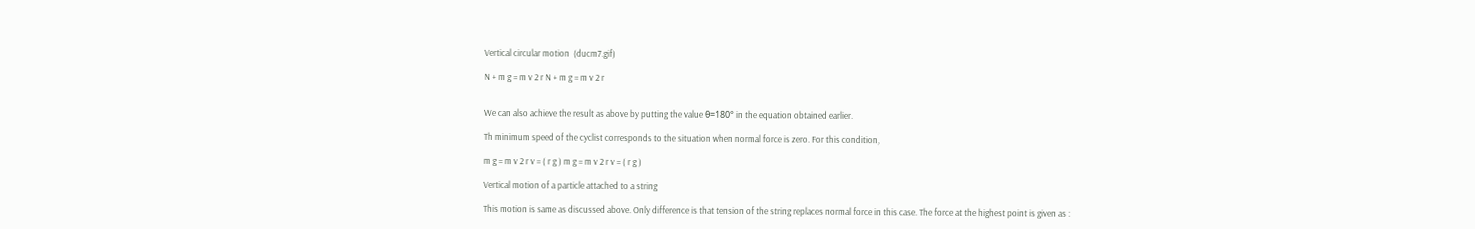Vertical circular motion  (ducm7.gif)

N + m g = m v 2 r N + m g = m v 2 r


We can also achieve the result as above by putting the value θ=180° in the equation obtained earlier.

Th minimum speed of the cyclist corresponds to the situation when normal force is zero. For this condition,

m g = m v 2 r v = ( r g ) m g = m v 2 r v = ( r g )

Vertical motion of a particle attached to a string

This motion is same as discussed above. Only difference is that tension of the string replaces normal force in this case. The force at the highest point is given as :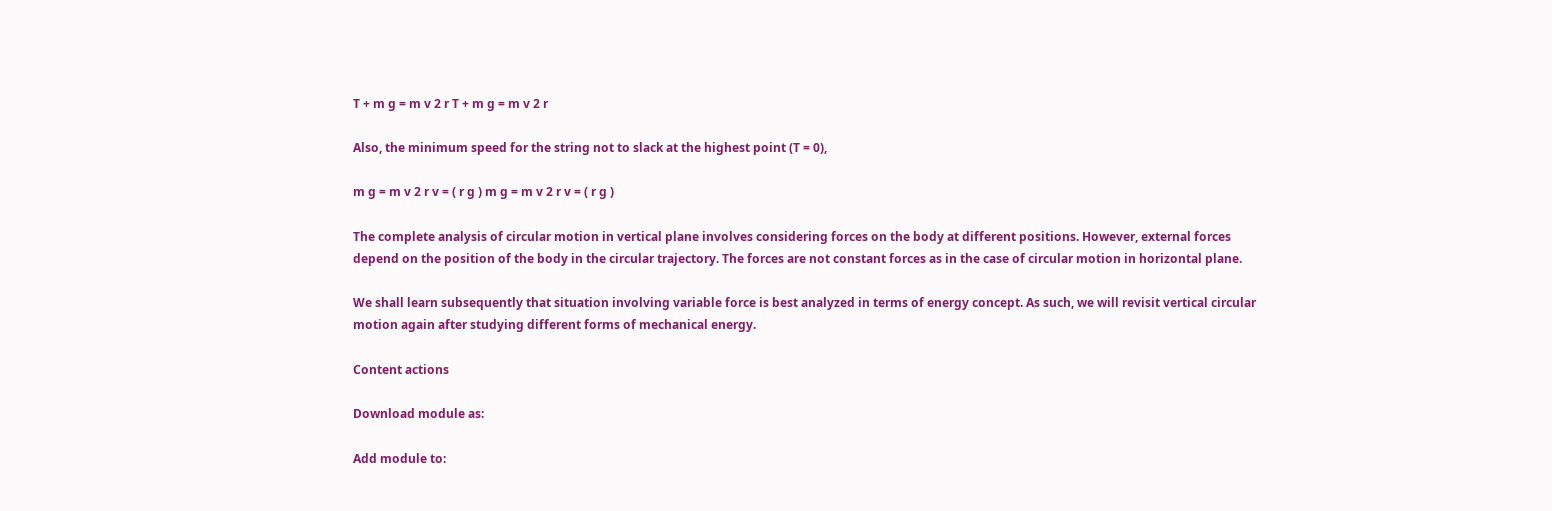T + m g = m v 2 r T + m g = m v 2 r

Also, the minimum speed for the string not to slack at the highest point (T = 0),

m g = m v 2 r v = ( r g ) m g = m v 2 r v = ( r g )

The complete analysis of circular motion in vertical plane involves considering forces on the body at different positions. However, external forces depend on the position of the body in the circular trajectory. The forces are not constant forces as in the case of circular motion in horizontal plane.

We shall learn subsequently that situation involving variable force is best analyzed in terms of energy concept. As such, we will revisit vertical circular motion again after studying different forms of mechanical energy.

Content actions

Download module as:

Add module to: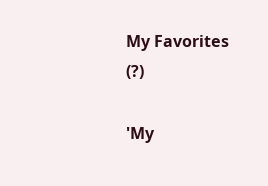My Favorites (?)

'My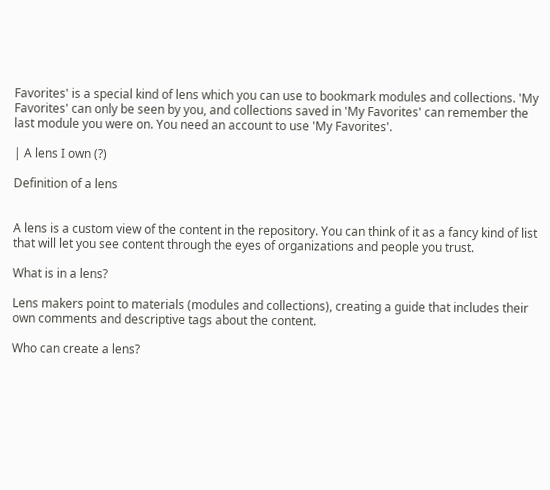Favorites' is a special kind of lens which you can use to bookmark modules and collections. 'My Favorites' can only be seen by you, and collections saved in 'My Favorites' can remember the last module you were on. You need an account to use 'My Favorites'.

| A lens I own (?)

Definition of a lens


A lens is a custom view of the content in the repository. You can think of it as a fancy kind of list that will let you see content through the eyes of organizations and people you trust.

What is in a lens?

Lens makers point to materials (modules and collections), creating a guide that includes their own comments and descriptive tags about the content.

Who can create a lens?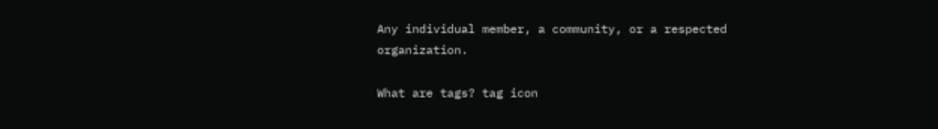Any individual member, a community, or a respected organization.

What are tags? tag icon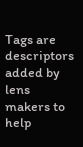Tags are descriptors added by lens makers to help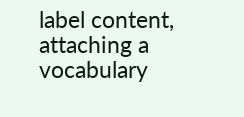label content, attaching a vocabulary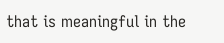that is meaningful in the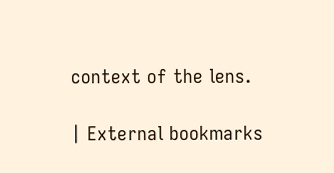context of the lens.

| External bookmarks